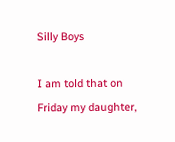Silly Boys

I am told that on Friday my daughter,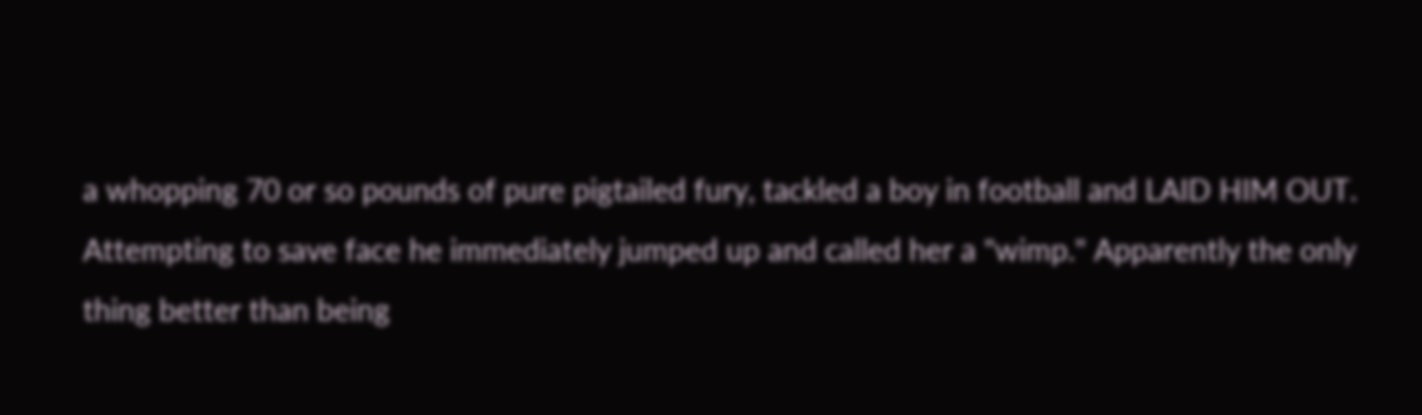a whopping 70 or so pounds of pure pigtailed fury, tackled a boy in football and LAID HIM OUT. Attempting to save face he immediately jumped up and called her a "wimp." Apparently the only thing better than being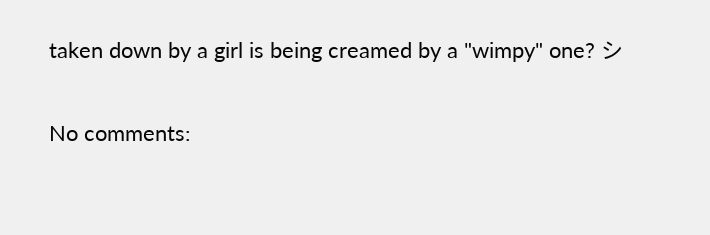taken down by a girl is being creamed by a "wimpy" one? シ

No comments: